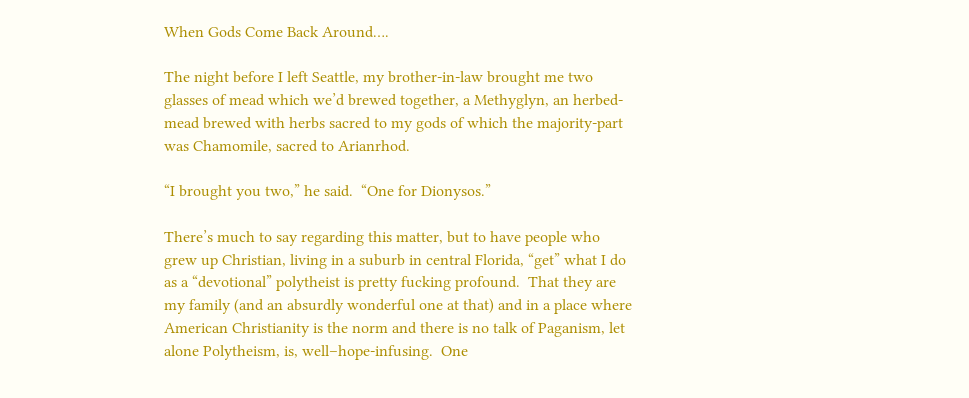When Gods Come Back Around….

The night before I left Seattle, my brother-in-law brought me two glasses of mead which we’d brewed together, a Methyglyn, an herbed-mead brewed with herbs sacred to my gods of which the majority-part was Chamomile, sacred to Arianrhod.

“I brought you two,” he said.  “One for Dionysos.”

There’s much to say regarding this matter, but to have people who grew up Christian, living in a suburb in central Florida, “get” what I do as a “devotional” polytheist is pretty fucking profound.  That they are my family (and an absurdly wonderful one at that) and in a place where American Christianity is the norm and there is no talk of Paganism, let alone Polytheism, is, well–hope-infusing.  One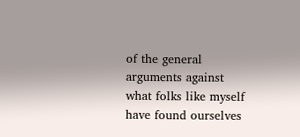of the general arguments against what folks like myself have found ourselves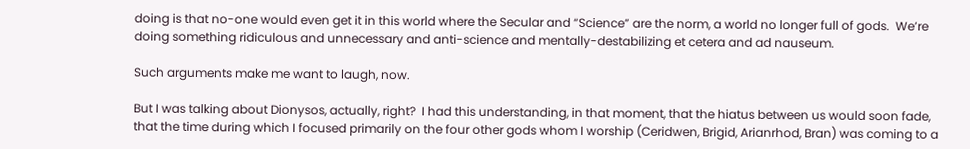doing is that no-one would even get it in this world where the Secular and “Science” are the norm, a world no longer full of gods.  We’re doing something ridiculous and unnecessary and anti-science and mentally-destabilizing et cetera and ad nauseum.

Such arguments make me want to laugh, now.

But I was talking about Dionysos, actually, right?  I had this understanding, in that moment, that the hiatus between us would soon fade, that the time during which I focused primarily on the four other gods whom I worship (Ceridwen, Brigid, Arianrhod, Bran) was coming to a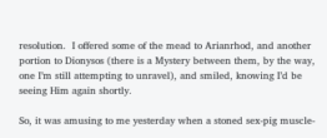resolution.  I offered some of the mead to Arianrhod, and another portion to Dionysos (there is a Mystery between them, by the way, one I’m still attempting to unravel), and smiled, knowing I’d be seeing Him again shortly.

So, it was amusing to me yesterday when a stoned sex-pig muscle-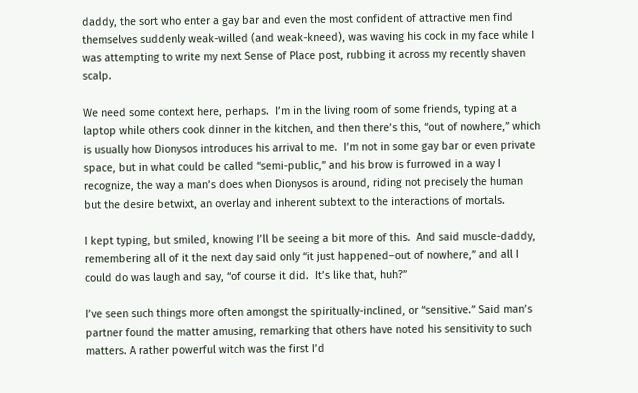daddy, the sort who enter a gay bar and even the most confident of attractive men find themselves suddenly weak-willed (and weak-kneed), was waving his cock in my face while I was attempting to write my next Sense of Place post, rubbing it across my recently shaven scalp.

We need some context here, perhaps.  I’m in the living room of some friends, typing at a laptop while others cook dinner in the kitchen, and then there’s this, “out of nowhere,” which is usually how Dionysos introduces his arrival to me.  I’m not in some gay bar or even private space, but in what could be called “semi-public,” and his brow is furrowed in a way I recognize, the way a man’s does when Dionysos is around, riding not precisely the human but the desire betwixt, an overlay and inherent subtext to the interactions of mortals.

I kept typing, but smiled, knowing I’ll be seeing a bit more of this.  And said muscle-daddy, remembering all of it the next day said only “it just happened–out of nowhere,” and all I could do was laugh and say, “of course it did.  It’s like that, huh?”

I’ve seen such things more often amongst the spiritually-inclined, or “sensitive.” Said man’s partner found the matter amusing, remarking that others have noted his sensitivity to such matters. A rather powerful witch was the first I’d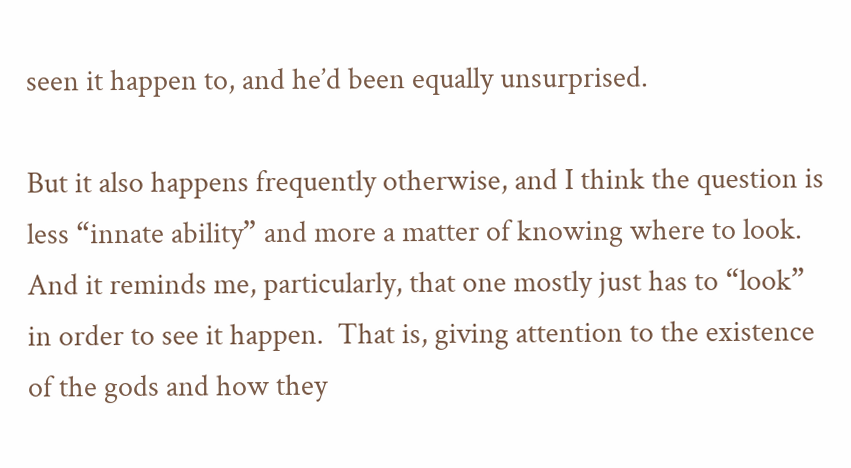seen it happen to, and he’d been equally unsurprised.

But it also happens frequently otherwise, and I think the question is less “innate ability” and more a matter of knowing where to look.  And it reminds me, particularly, that one mostly just has to “look” in order to see it happen.  That is, giving attention to the existence of the gods and how they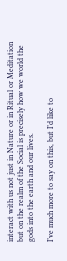interact with us not just in Nature or in Ritual or Meditation but on the realm of the Social is precisely how we world the gods into the earth and our lives.

I’ve much more to say on this, but I’d like to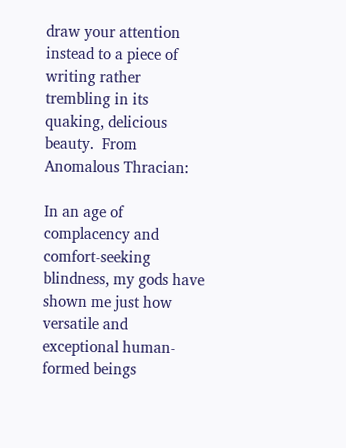draw your attention instead to a piece of writing rather trembling in its quaking, delicious beauty.  From Anomalous Thracian:

In an age of complacency and comfort-seeking blindness, my gods have shown me just how versatile and exceptional human-formed beings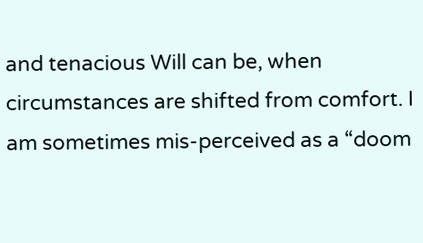and tenacious Will can be, when circumstances are shifted from comfort. I am sometimes mis-perceived as a “doom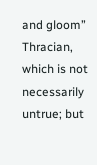and gloom” Thracian, which is not necessarily untrue; but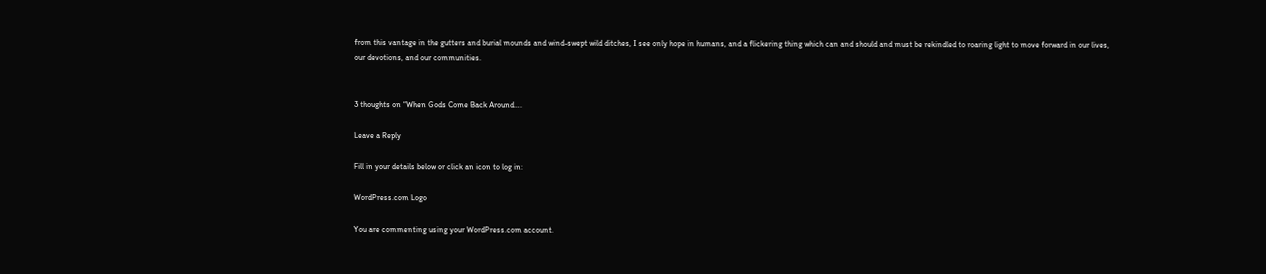from this vantage in the gutters and burial mounds and wind-swept wild ditches, I see only hope in humans, and a flickering thing which can and should and must be rekindled to roaring light to move forward in our lives, our devotions, and our communities.


3 thoughts on “When Gods Come Back Around….

Leave a Reply

Fill in your details below or click an icon to log in:

WordPress.com Logo

You are commenting using your WordPress.com account.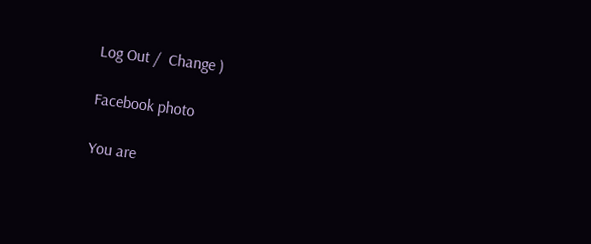Log Out /  Change )

Facebook photo

You are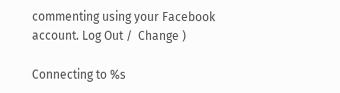commenting using your Facebook account. Log Out /  Change )

Connecting to %s